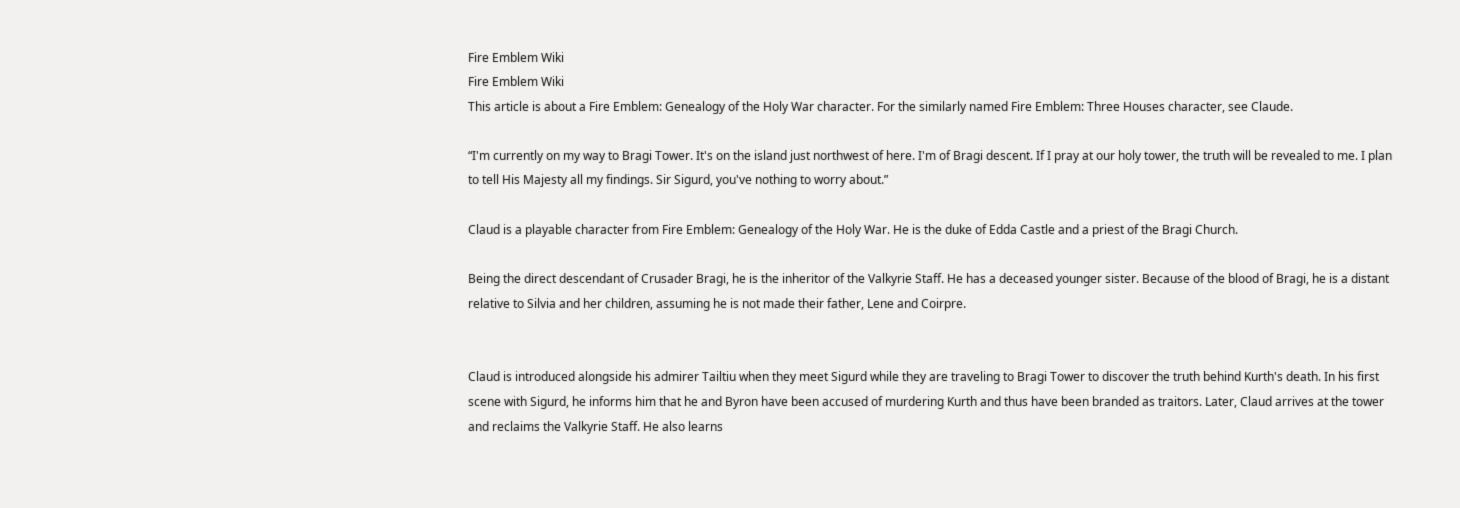Fire Emblem Wiki
Fire Emblem Wiki
This article is about a Fire Emblem: Genealogy of the Holy War character. For the similarly named Fire Emblem: Three Houses character, see Claude.

“I'm currently on my way to Bragi Tower. It's on the island just northwest of here. I'm of Bragi descent. If I pray at our holy tower, the truth will be revealed to me. I plan to tell His Majesty all my findings. Sir Sigurd, you've nothing to worry about.”

Claud is a playable character from Fire Emblem: Genealogy of the Holy War. He is the duke of Edda Castle and a priest of the Bragi Church.

Being the direct descendant of Crusader Bragi, he is the inheritor of the Valkyrie Staff. He has a deceased younger sister. Because of the blood of Bragi, he is a distant relative to Silvia and her children, assuming he is not made their father, Lene and Coirpre.


Claud is introduced alongside his admirer Tailtiu when they meet Sigurd while they are traveling to Bragi Tower to discover the truth behind Kurth's death. In his first scene with Sigurd, he informs him that he and Byron have been accused of murdering Kurth and thus have been branded as traitors. Later, Claud arrives at the tower and reclaims the Valkyrie Staff. He also learns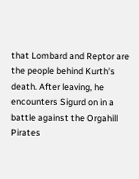that Lombard and Reptor are the people behind Kurth's death. After leaving, he encounters Sigurd on in a battle against the Orgahill Pirates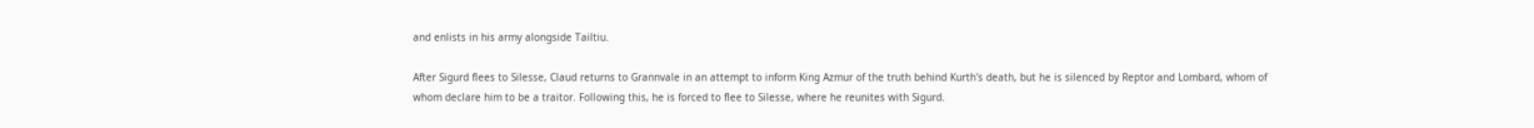and enlists in his army alongside Tailtiu.

After Sigurd flees to Silesse, Claud returns to Grannvale in an attempt to inform King Azmur of the truth behind Kurth's death, but he is silenced by Reptor and Lombard, whom of whom declare him to be a traitor. Following this, he is forced to flee to Silesse, where he reunites with Sigurd.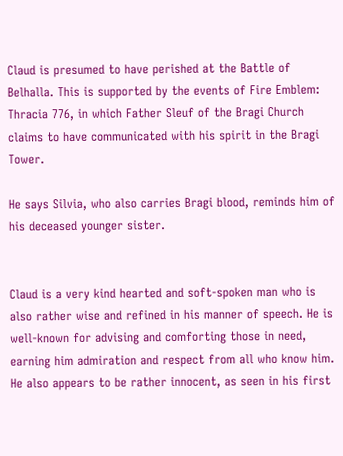Claud is presumed to have perished at the Battle of Belhalla. This is supported by the events of Fire Emblem: Thracia 776, in which Father Sleuf of the Bragi Church claims to have communicated with his spirit in the Bragi Tower.

He says Silvia, who also carries Bragi blood, reminds him of his deceased younger sister.


Claud is a very kind hearted and soft-spoken man who is also rather wise and refined in his manner of speech. He is well-known for advising and comforting those in need, earning him admiration and respect from all who know him. He also appears to be rather innocent, as seen in his first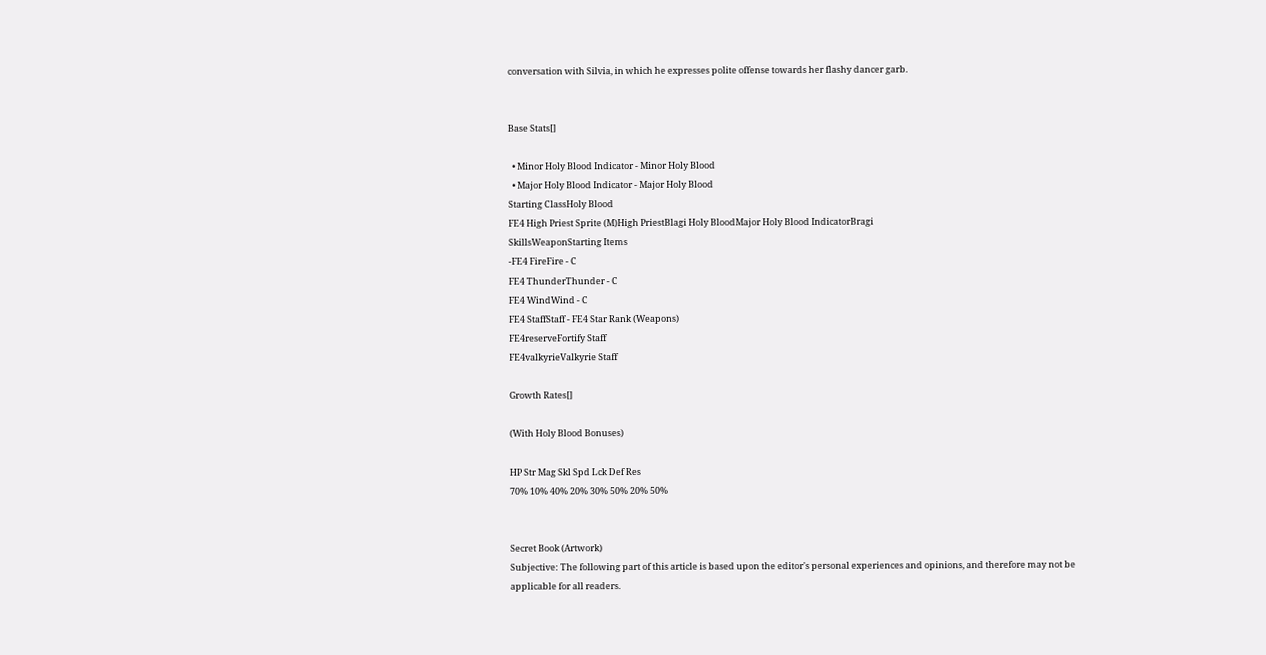conversation with Silvia, in which he expresses polite offense towards her flashy dancer garb.


Base Stats[]

  • Minor Holy Blood Indicator - Minor Holy Blood
  • Major Holy Blood Indicator - Major Holy Blood
Starting ClassHoly Blood
FE4 High Priest Sprite (M)High PriestBlagi Holy BloodMajor Holy Blood IndicatorBragi
SkillsWeaponStarting Items
-FE4 FireFire - C
FE4 ThunderThunder - C
FE4 WindWind - C
FE4 StaffStaff - FE4 Star Rank (Weapons)
FE4reserveFortify Staff
FE4valkyrieValkyrie Staff

Growth Rates[]

(With Holy Blood Bonuses)

HP Str Mag Skl Spd Lck Def Res
70% 10% 40% 20% 30% 50% 20% 50%


Secret Book (Artwork)
Subjective: The following part of this article is based upon the editor's personal experiences and opinions, and therefore may not be applicable for all readers.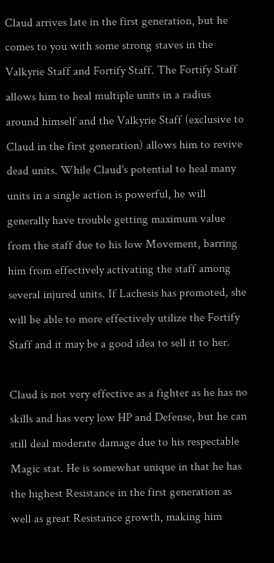Claud arrives late in the first generation, but he comes to you with some strong staves in the Valkyrie Staff and Fortify Staff. The Fortify Staff allows him to heal multiple units in a radius around himself and the Valkyrie Staff (exclusive to Claud in the first generation) allows him to revive dead units. While Claud's potential to heal many units in a single action is powerful, he will generally have trouble getting maximum value from the staff due to his low Movement, barring him from effectively activating the staff among several injured units. If Lachesis has promoted, she will be able to more effectively utilize the Fortify Staff and it may be a good idea to sell it to her.

Claud is not very effective as a fighter as he has no skills and has very low HP and Defense, but he can still deal moderate damage due to his respectable Magic stat. He is somewhat unique in that he has the highest Resistance in the first generation as well as great Resistance growth, making him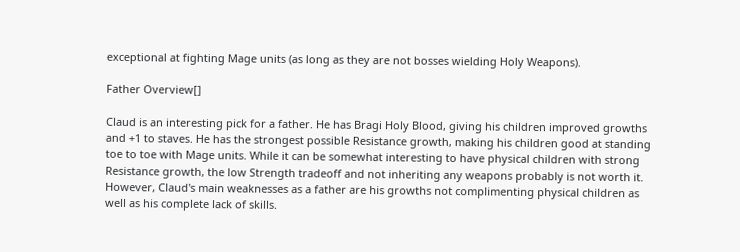exceptional at fighting Mage units (as long as they are not bosses wielding Holy Weapons).

Father Overview[]

Claud is an interesting pick for a father. He has Bragi Holy Blood, giving his children improved growths and +1 to staves. He has the strongest possible Resistance growth, making his children good at standing toe to toe with Mage units. While it can be somewhat interesting to have physical children with strong Resistance growth, the low Strength tradeoff and not inheriting any weapons probably is not worth it. However, Claud's main weaknesses as a father are his growths not complimenting physical children as well as his complete lack of skills.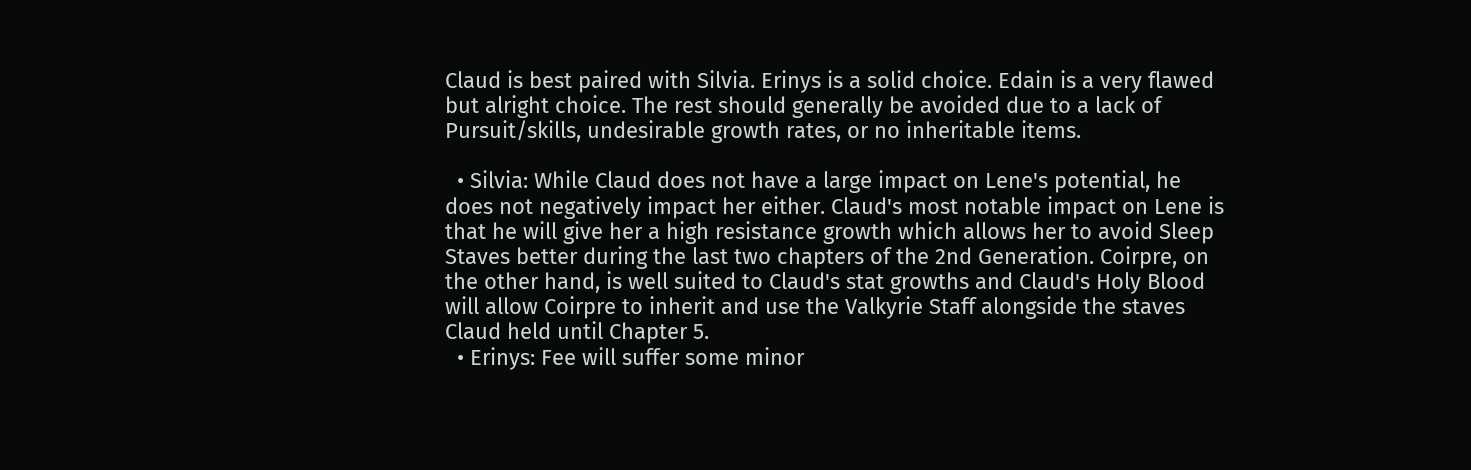Claud is best paired with Silvia. Erinys is a solid choice. Edain is a very flawed but alright choice. The rest should generally be avoided due to a lack of Pursuit/skills, undesirable growth rates, or no inheritable items.

  • Silvia: While Claud does not have a large impact on Lene's potential, he does not negatively impact her either. Claud's most notable impact on Lene is that he will give her a high resistance growth which allows her to avoid Sleep Staves better during the last two chapters of the 2nd Generation. Coirpre, on the other hand, is well suited to Claud's stat growths and Claud's Holy Blood will allow Coirpre to inherit and use the Valkyrie Staff alongside the staves Claud held until Chapter 5.
  • Erinys: Fee will suffer some minor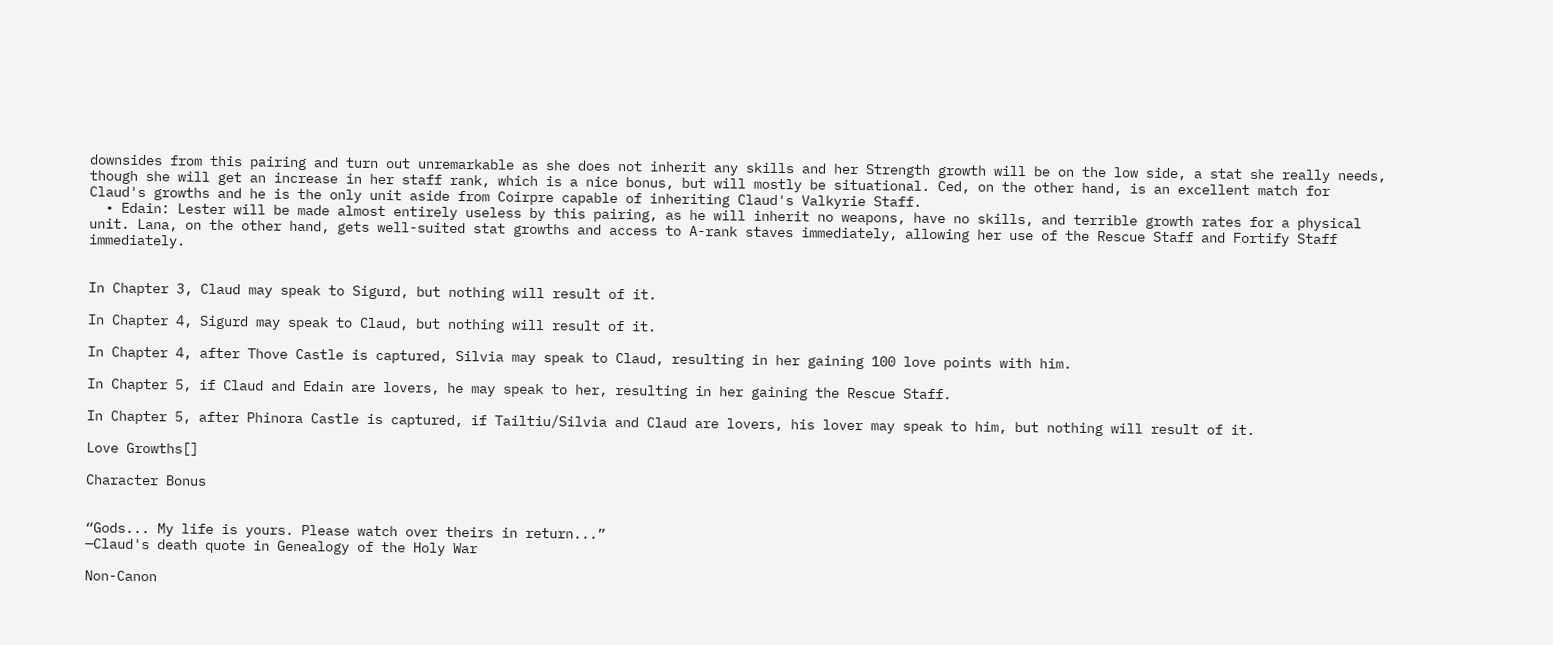downsides from this pairing and turn out unremarkable as she does not inherit any skills and her Strength growth will be on the low side, a stat she really needs, though she will get an increase in her staff rank, which is a nice bonus, but will mostly be situational. Ced, on the other hand, is an excellent match for Claud's growths and he is the only unit aside from Coirpre capable of inheriting Claud's Valkyrie Staff.
  • Edain: Lester will be made almost entirely useless by this pairing, as he will inherit no weapons, have no skills, and terrible growth rates for a physical unit. Lana, on the other hand, gets well-suited stat growths and access to A-rank staves immediately, allowing her use of the Rescue Staff and Fortify Staff immediately.


In Chapter 3, Claud may speak to Sigurd, but nothing will result of it.

In Chapter 4, Sigurd may speak to Claud, but nothing will result of it.

In Chapter 4, after Thove Castle is captured, Silvia may speak to Claud, resulting in her gaining 100 love points with him.

In Chapter 5, if Claud and Edain are lovers, he may speak to her, resulting in her gaining the Rescue Staff.

In Chapter 5, after Phinora Castle is captured, if Tailtiu/Silvia and Claud are lovers, his lover may speak to him, but nothing will result of it.

Love Growths[]

Character Bonus


“Gods... My life is yours. Please watch over theirs in return...”
—Claud's death quote in Genealogy of the Holy War

Non-Canon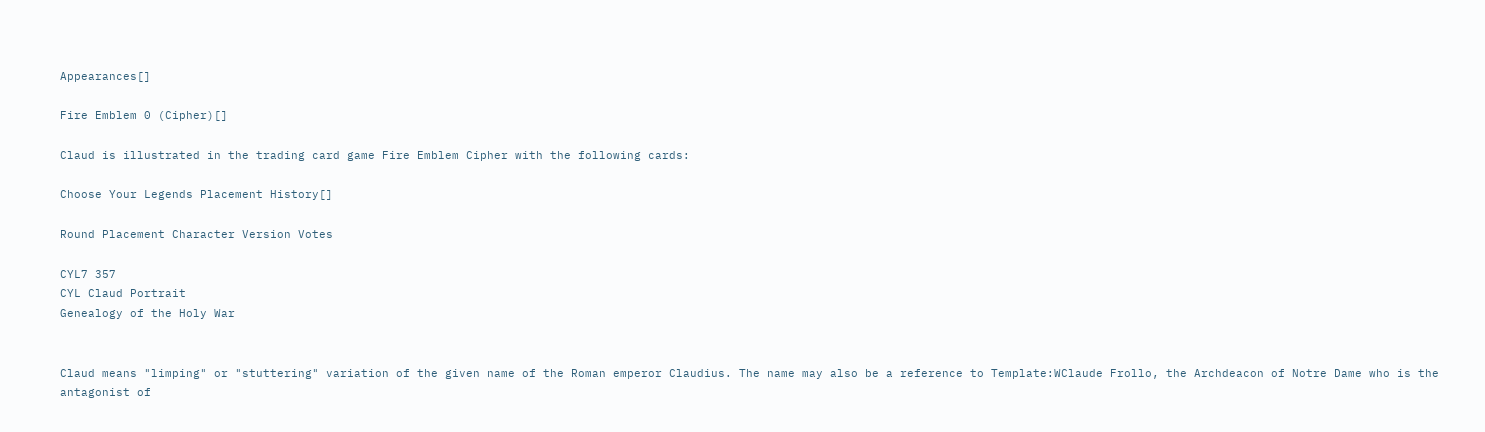Appearances[]

Fire Emblem 0 (Cipher)[]

Claud is illustrated in the trading card game Fire Emblem Cipher with the following cards:

Choose Your Legends Placement History[]

Round Placement Character Version Votes

CYL7 357
CYL Claud Portrait
Genealogy of the Holy War


Claud means "limping" or "stuttering" variation of the given name of the Roman emperor Claudius. The name may also be a reference to Template:WClaude Frollo, the Archdeacon of Notre Dame who is the antagonist of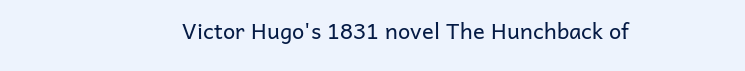Victor Hugo's 1831 novel The Hunchback of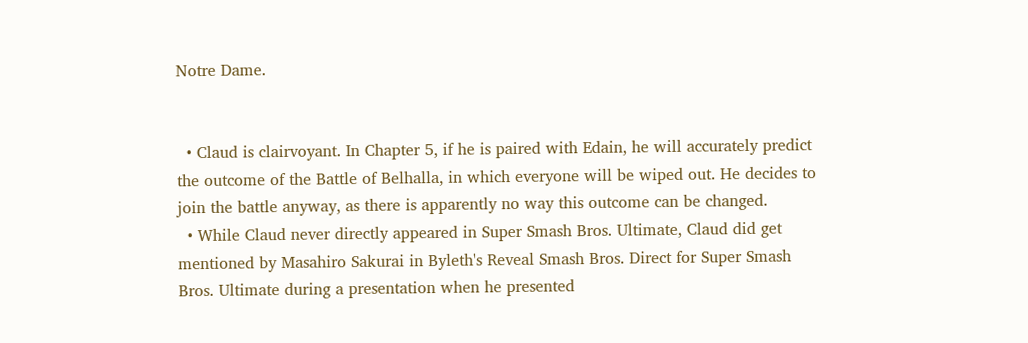Notre Dame.


  • Claud is clairvoyant. In Chapter 5, if he is paired with Edain, he will accurately predict the outcome of the Battle of Belhalla, in which everyone will be wiped out. He decides to join the battle anyway, as there is apparently no way this outcome can be changed.
  • While Claud never directly appeared in Super Smash Bros. Ultimate, Claud did get mentioned by Masahiro Sakurai in Byleth's Reveal Smash Bros. Direct for Super Smash Bros. Ultimate during a presentation when he presented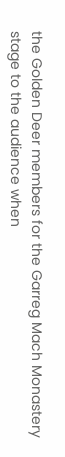the Golden Deer members for the Garreg Mach Monastery stage to the audience when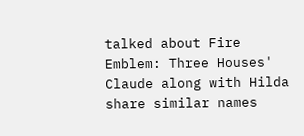talked about Fire Emblem: Three Houses' Claude along with Hilda share similar names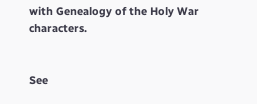with Genealogy of the Holy War characters.


See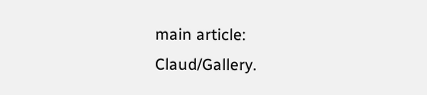main article: Claud/Gallery.